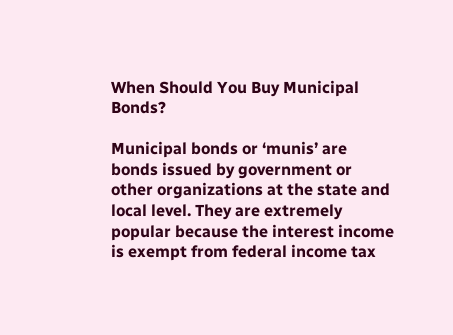When Should You Buy Municipal Bonds?

Municipal bonds or ‘munis’ are bonds issued by government or other organizations at the state and local level. They are extremely popular because the interest income is exempt from federal income tax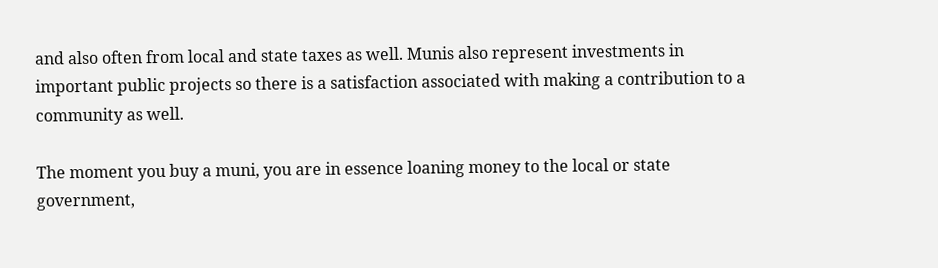and also often from local and state taxes as well. Munis also represent investments in important public projects so there is a satisfaction associated with making a contribution to a community as well.

The moment you buy a muni, you are in essence loaning money to the local or state government,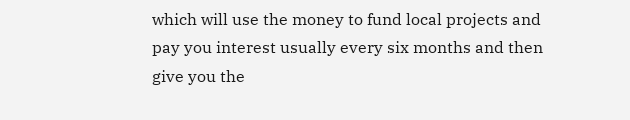which will use the money to fund local projects and pay you interest usually every six months and then give you the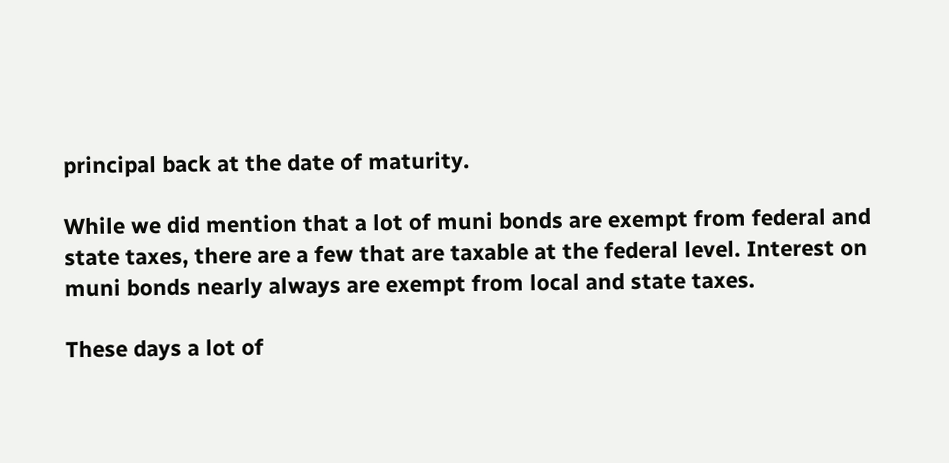principal back at the date of maturity.

While we did mention that a lot of muni bonds are exempt from federal and state taxes, there are a few that are taxable at the federal level. Interest on muni bonds nearly always are exempt from local and state taxes.

These days a lot of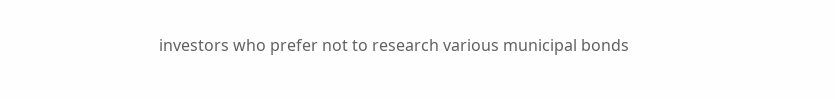investors who prefer not to research various municipal bonds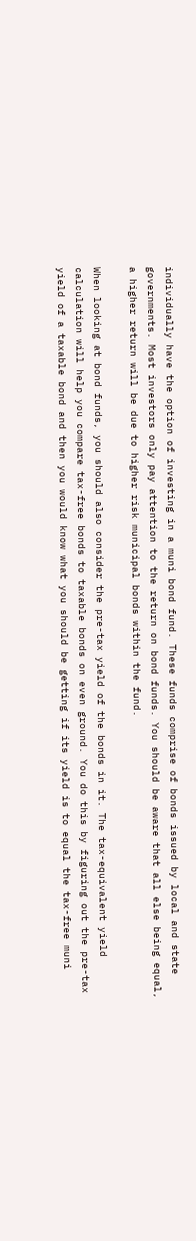individually have the option of investing in a muni bond fund. These funds comprise of bonds issued by local and state governments. Most investors only pay attention to the return on bond funds. You should be aware that all else being equal, a higher return will be due to higher risk municipal bonds within the fund.

When looking at bond funds, you should also consider the pre-tax yield of the bonds in it. The tax-equivalent yield calculation will help you compare tax-free bonds to taxable bonds on even ground. You do this by figuring out the pre-tax yield of a taxable bond and then you would know what you should be getting if its yield is to equal the tax-free muni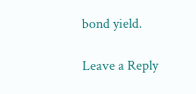bond yield.

Leave a Reply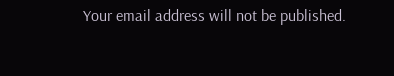Your email address will not be published.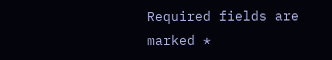Required fields are marked *